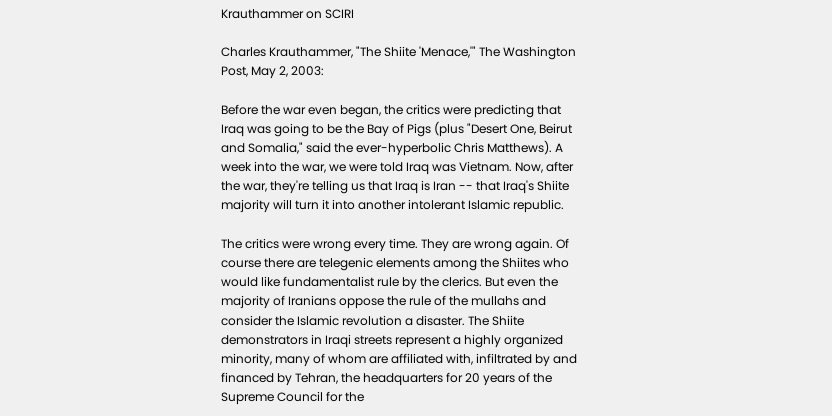Krauthammer on SCIRI

Charles Krauthammer, "The Shiite 'Menace,'" The Washington Post, May 2, 2003:

Before the war even began, the critics were predicting that Iraq was going to be the Bay of Pigs (plus "Desert One, Beirut and Somalia," said the ever-hyperbolic Chris Matthews). A week into the war, we were told Iraq was Vietnam. Now, after the war, they're telling us that Iraq is Iran -- that Iraq's Shiite majority will turn it into another intolerant Islamic republic.

The critics were wrong every time. They are wrong again. Of course there are telegenic elements among the Shiites who would like fundamentalist rule by the clerics. But even the majority of Iranians oppose the rule of the mullahs and consider the Islamic revolution a disaster. The Shiite demonstrators in Iraqi streets represent a highly organized minority, many of whom are affiliated with, infiltrated by and financed by Tehran, the headquarters for 20 years of the Supreme Council for the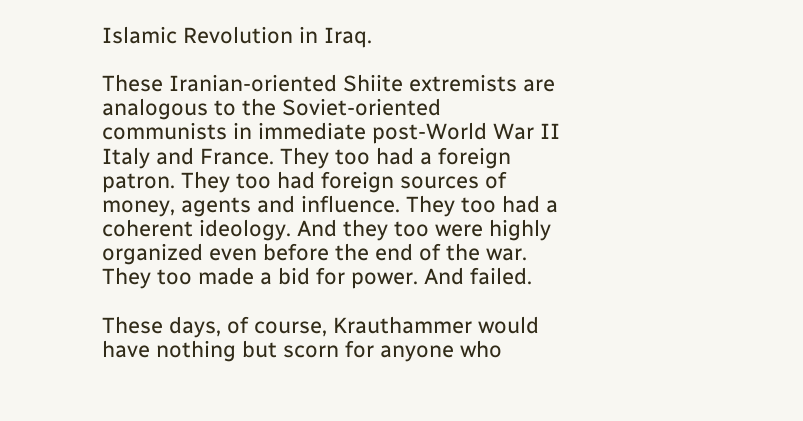Islamic Revolution in Iraq.

These Iranian-oriented Shiite extremists are analogous to the Soviet-oriented communists in immediate post-World War II Italy and France. They too had a foreign patron. They too had foreign sources of money, agents and influence. They too had a coherent ideology. And they too were highly organized even before the end of the war. They too made a bid for power. And failed.

These days, of course, Krauthammer would have nothing but scorn for anyone who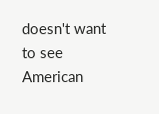doesn't want to see American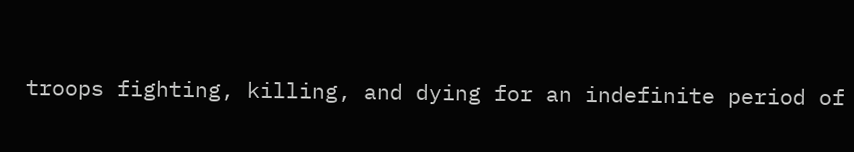troops fighting, killing, and dying for an indefinite period of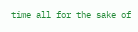time all for the sake of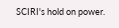SCIRI's hold on power.